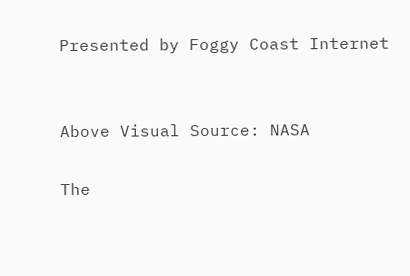Presented by Foggy Coast Internet


Above Visual Source: NASA

The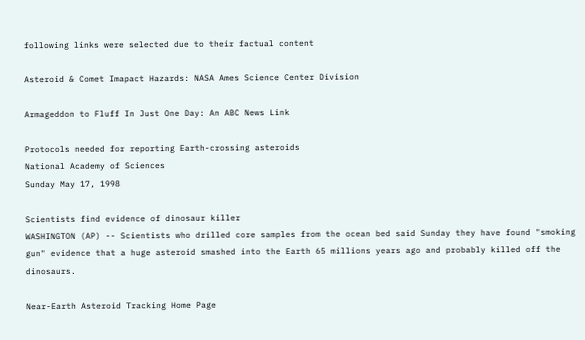following links were selected due to their factual content

Asteroid & Comet Imapact Hazards: NASA Ames Science Center Division

Armageddon to Fluff In Just One Day: An ABC News Link

Protocols needed for reporting Earth-crossing asteroids
National Academy of Sciences
Sunday May 17, 1998

Scientists find evidence of dinosaur killer
WASHINGTON (AP) -- Scientists who drilled core samples from the ocean bed said Sunday they have found "smoking gun" evidence that a huge asteroid smashed into the Earth 65 millions years ago and probably killed off the dinosaurs.

Near-Earth Asteroid Tracking Home Page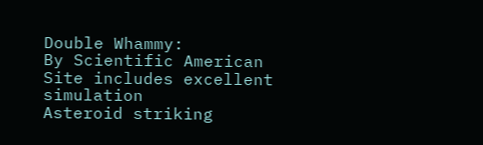Double Whammy:
By Scientific American
Site includes excellent simulation
Asteroid striking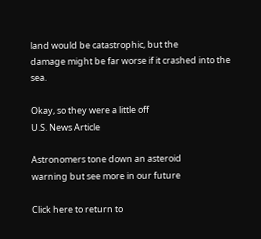land would be catastrophic, but the
damage might be far worse if it crashed into the sea.

Okay, so they were a little off
U.S. News Article

Astronomers tone down an asteroid
warning but see more in our future

Click here to return to